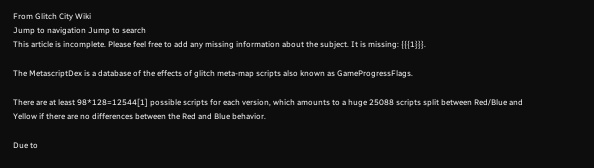From Glitch City Wiki
Jump to navigation Jump to search
This article is incomplete. Please feel free to add any missing information about the subject. It is missing: {{{1}}}.

The MetascriptDex is a database of the effects of glitch meta-map scripts also known as GameProgressFlags.

There are at least 98*128=12544[1] possible scripts for each version, which amounts to a huge 25088 scripts split between Red/Blue and Yellow if there are no differences between the Red and Blue behavior.

Due to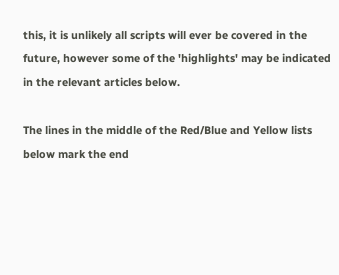this, it is unlikely all scripts will ever be covered in the future, however some of the 'highlights' may be indicated in the relevant articles below.

The lines in the middle of the Red/Blue and Yellow lists below mark the end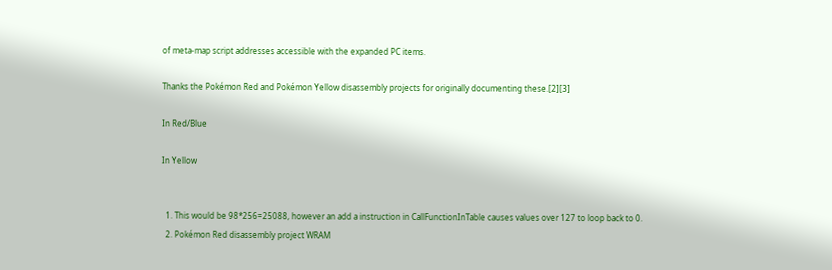of meta-map script addresses accessible with the expanded PC items.

Thanks the Pokémon Red and Pokémon Yellow disassembly projects for originally documenting these.[2][3]

In Red/Blue

In Yellow


  1. This would be 98*256=25088, however an add a instruction in CallFunctionInTable causes values over 127 to loop back to 0.
  2. Pokémon Red disassembly project WRAM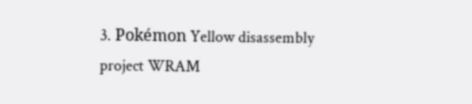3. Pokémon Yellow disassembly project WRAM